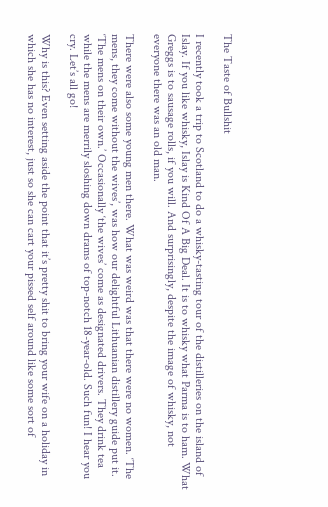The Taste of Bullshit

I recently took a trip to Scotland to do a whisky-tasting tour of the distilleries on the island of Islay. If you like whisky, Islay is Kind Of A Big Deal. It is to whisky what Parma is to ham. What Greggs is to sausage rolls, if you will. And surprisingly, despite the image of whisky, not everyone there was an old man.

There were also some young men there. What was weird was that there were no women. ‘The mens, they come without the wives’, was how our delightful Lithuanian distillery guide put it. ‘The mens on their own.’ Occasionally ‘the wives’ come as designated drivers. They drink tea while the mens are merrily sloshing down drams of top-notch 18-year-old. Such fun! I hear you cry. Let’s all go!

Why is this? Even setting aside the point that it’s pretty shit to bring your wife on a holiday in which she has no interest, just so she can cart your pissed self around like some sort of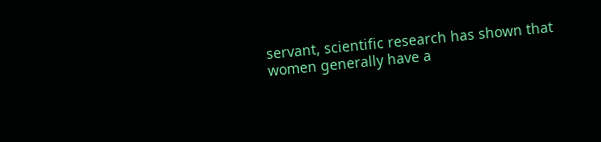servant, scientific research has shown that women generally have a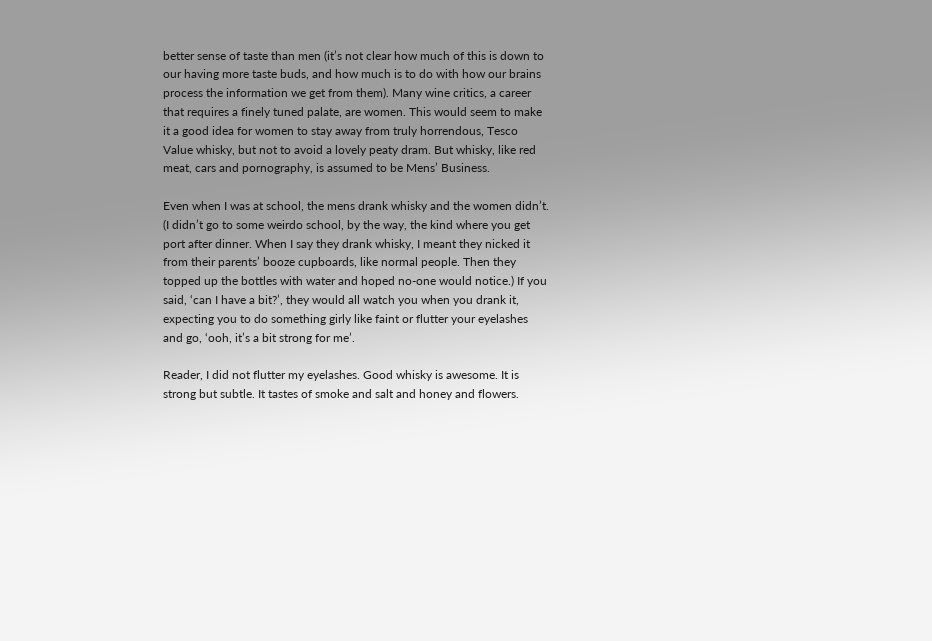better sense of taste than men (it’s not clear how much of this is down to our having more taste buds, and how much is to do with how our brains process the information we get from them). Many wine critics, a career that requires a finely tuned palate, are women. This would seem to make it a good idea for women to stay away from truly horrendous, Tesco Value whisky, but not to avoid a lovely peaty dram. But whisky, like red meat, cars and pornography, is assumed to be Mens’ Business.

Even when I was at school, the mens drank whisky and the women didn’t. (I didn’t go to some weirdo school, by the way, the kind where you get port after dinner. When I say they drank whisky, I meant they nicked it from their parents’ booze cupboards, like normal people. Then they topped up the bottles with water and hoped no-one would notice.) If you said, ‘can I have a bit?’, they would all watch you when you drank it, expecting you to do something girly like faint or flutter your eyelashes and go, ‘ooh, it’s a bit strong for me’.

Reader, I did not flutter my eyelashes. Good whisky is awesome. It is strong but subtle. It tastes of smoke and salt and honey and flowers.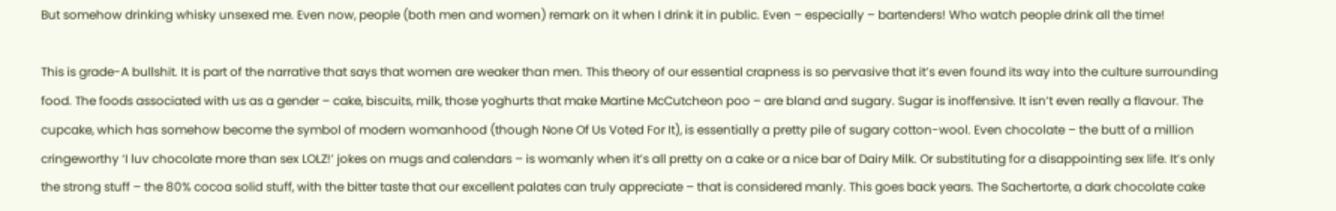But somehow drinking whisky unsexed me. Even now, people (both men and women) remark on it when I drink it in public. Even – especially – bartenders! Who watch people drink all the time!

This is grade-A bullshit. It is part of the narrative that says that women are weaker than men. This theory of our essential crapness is so pervasive that it’s even found its way into the culture surrounding food. The foods associated with us as a gender – cake, biscuits, milk, those yoghurts that make Martine McCutcheon poo – are bland and sugary. Sugar is inoffensive. It isn’t even really a flavour. The cupcake, which has somehow become the symbol of modern womanhood (though None Of Us Voted For It), is essentially a pretty pile of sugary cotton-wool. Even chocolate – the butt of a million cringeworthy ‘I luv chocolate more than sex LOLZ!’ jokes on mugs and calendars – is womanly when it’s all pretty on a cake or a nice bar of Dairy Milk. Or substituting for a disappointing sex life. It’s only the strong stuff – the 80% cocoa solid stuff, with the bitter taste that our excellent palates can truly appreciate – that is considered manly. This goes back years. The Sachertorte, a dark chocolate cake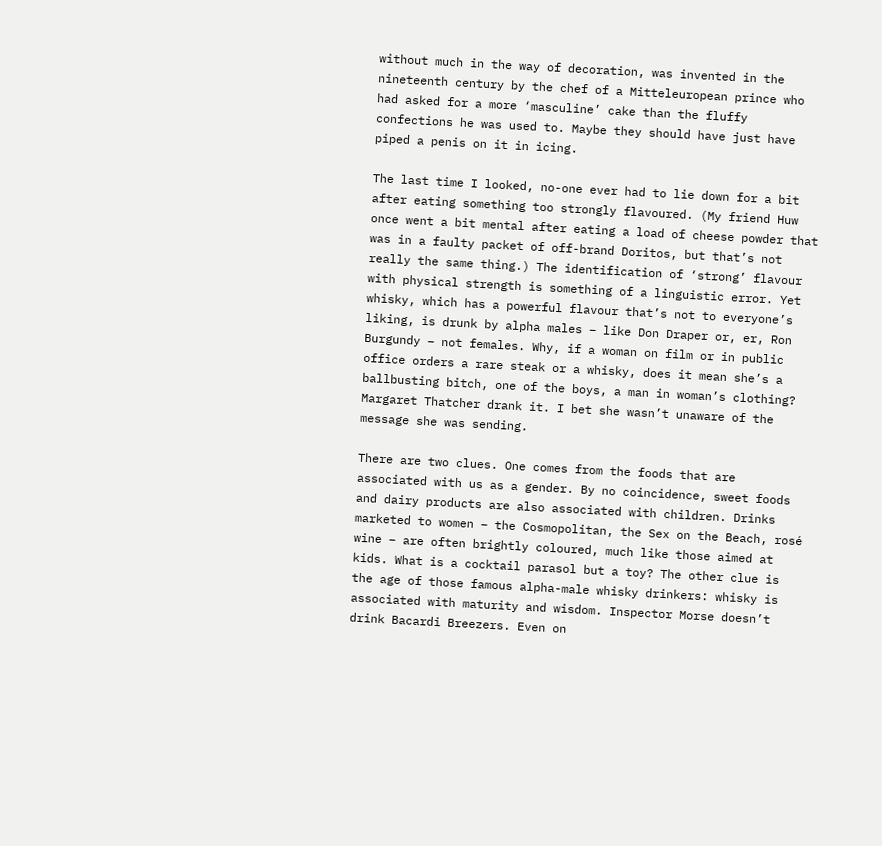without much in the way of decoration, was invented in the nineteenth century by the chef of a Mitteleuropean prince who had asked for a more ‘masculine’ cake than the fluffy confections he was used to. Maybe they should have just have piped a penis on it in icing.

The last time I looked, no-one ever had to lie down for a bit after eating something too strongly flavoured. (My friend Huw once went a bit mental after eating a load of cheese powder that was in a faulty packet of off-brand Doritos, but that’s not really the same thing.) The identification of ‘strong’ flavour with physical strength is something of a linguistic error. Yet whisky, which has a powerful flavour that’s not to everyone’s liking, is drunk by alpha males – like Don Draper or, er, Ron Burgundy – not females. Why, if a woman on film or in public office orders a rare steak or a whisky, does it mean she’s a ballbusting bitch, one of the boys, a man in woman’s clothing? Margaret Thatcher drank it. I bet she wasn’t unaware of the message she was sending.

There are two clues. One comes from the foods that are associated with us as a gender. By no coincidence, sweet foods and dairy products are also associated with children. Drinks marketed to women – the Cosmopolitan, the Sex on the Beach, rosé wine – are often brightly coloured, much like those aimed at kids. What is a cocktail parasol but a toy? The other clue is the age of those famous alpha-male whisky drinkers: whisky is associated with maturity and wisdom. Inspector Morse doesn’t drink Bacardi Breezers. Even on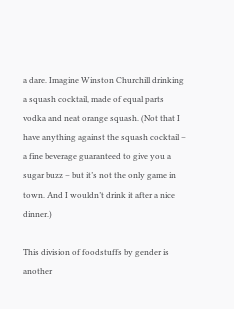a dare. Imagine Winston Churchill drinking a squash cocktail, made of equal parts vodka and neat orange squash. (Not that I have anything against the squash cocktail – a fine beverage guaranteed to give you a sugar buzz – but it’s not the only game in town. And I wouldn’t drink it after a nice dinner.)

This division of foodstuffs by gender is another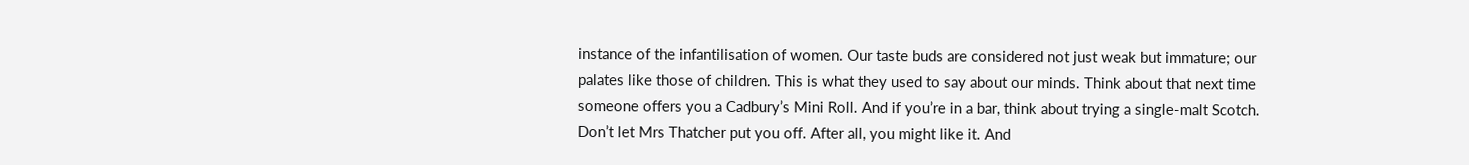instance of the infantilisation of women. Our taste buds are considered not just weak but immature; our palates like those of children. This is what they used to say about our minds. Think about that next time someone offers you a Cadbury’s Mini Roll. And if you’re in a bar, think about trying a single-malt Scotch. Don’t let Mrs Thatcher put you off. After all, you might like it. And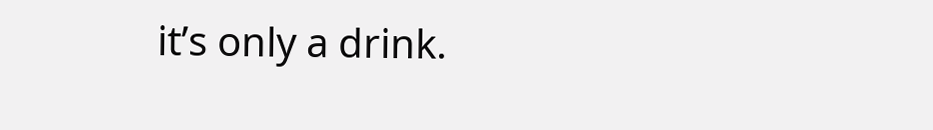it’s only a drink.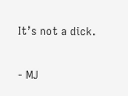It’s not a dick.

- MJ